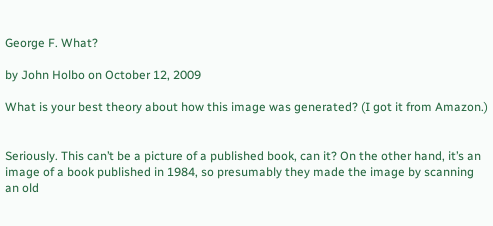George F. What?

by John Holbo on October 12, 2009

What is your best theory about how this image was generated? (I got it from Amazon.)


Seriously. This can’t be a picture of a published book, can it? On the other hand, it’s an image of a book published in 1984, so presumably they made the image by scanning an old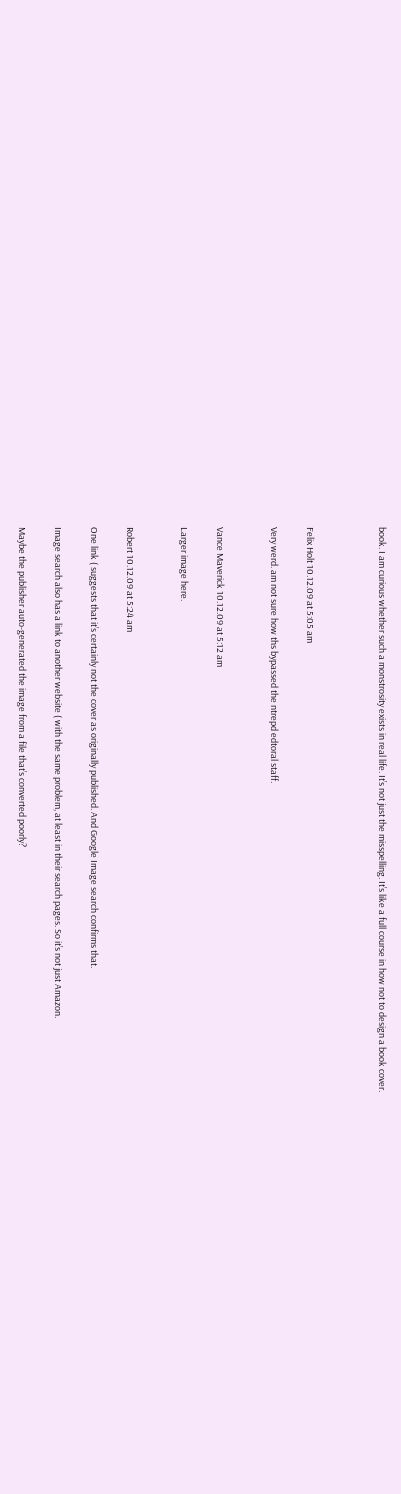book. I am curious whether such a monstrosity exists in real life. It’s not just the misspelling. It’s like a full course in how not to design a book cover.



Felix Holt 10.12.09 at 5:05 am

Very werd. am not sure how ths bypassed the ntrepd edtoral staff.


Vance Maverick 10.12.09 at 5:12 am

Larger image here.


Robert 10.12.09 at 5:24 am

One link ( suggests that it’s certainly not the cover as originally published. And Google Image search confirms that.

Image search also has a link to another website ( with the same problem, at least in their search pages. So it’s not just Amazon.

Maybe the publisher auto-generated the image from a file that’s converted poorly?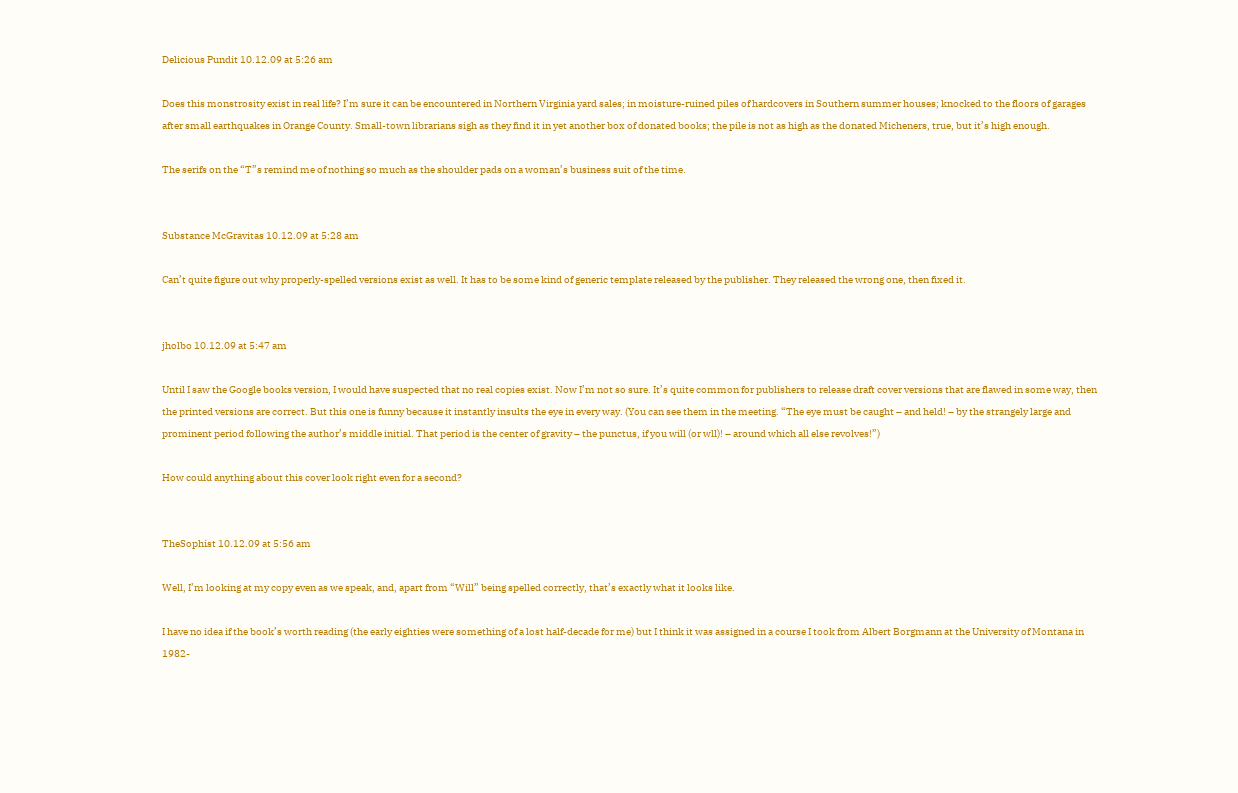Delicious Pundit 10.12.09 at 5:26 am

Does this monstrosity exist in real life? I’m sure it can be encountered in Northern Virginia yard sales; in moisture-ruined piles of hardcovers in Southern summer houses; knocked to the floors of garages after small earthquakes in Orange County. Small-town librarians sigh as they find it in yet another box of donated books; the pile is not as high as the donated Micheners, true, but it’s high enough.

The serifs on the “T”s remind me of nothing so much as the shoulder pads on a woman’s business suit of the time.


Substance McGravitas 10.12.09 at 5:28 am

Can’t quite figure out why properly-spelled versions exist as well. It has to be some kind of generic template released by the publisher. They released the wrong one, then fixed it.


jholbo 10.12.09 at 5:47 am

Until I saw the Google books version, I would have suspected that no real copies exist. Now I’m not so sure. It’s quite common for publishers to release draft cover versions that are flawed in some way, then the printed versions are correct. But this one is funny because it instantly insults the eye in every way. (You can see them in the meeting. “The eye must be caught – and held! – by the strangely large and prominent period following the author’s middle initial. That period is the center of gravity – the punctus, if you will (or wll)! – around which all else revolves!”)

How could anything about this cover look right even for a second?


TheSophist 10.12.09 at 5:56 am

Well, I’m looking at my copy even as we speak, and, apart from “Will” being spelled correctly, that’s exactly what it looks like.

I have no idea if the book’s worth reading (the early eighties were something of a lost half-decade for me) but I think it was assigned in a course I took from Albert Borgmann at the University of Montana in 1982-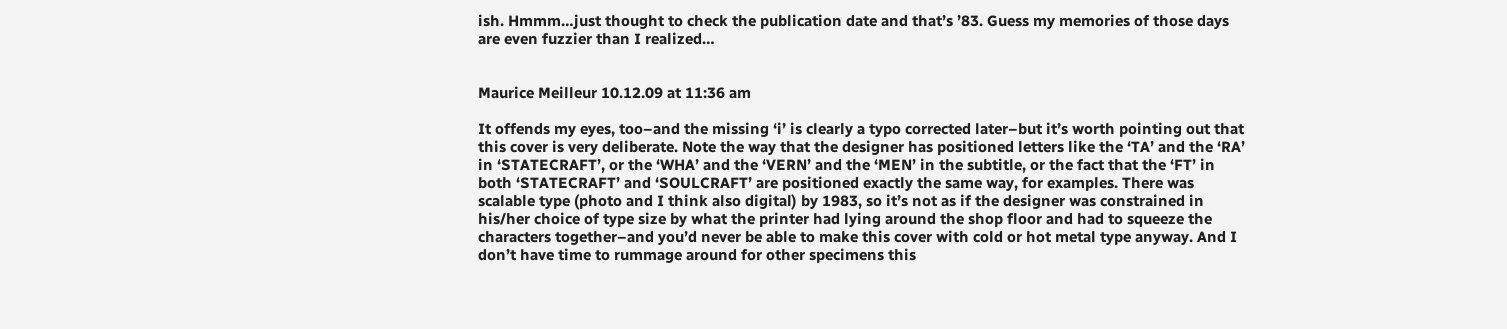ish. Hmmm…just thought to check the publication date and that’s ’83. Guess my memories of those days are even fuzzier than I realized…


Maurice Meilleur 10.12.09 at 11:36 am

It offends my eyes, too–and the missing ‘i’ is clearly a typo corrected later–but it’s worth pointing out that this cover is very deliberate. Note the way that the designer has positioned letters like the ‘TA’ and the ‘RA’ in ‘STATECRAFT’, or the ‘WHA’ and the ‘VERN’ and the ‘MEN’ in the subtitle, or the fact that the ‘FT’ in both ‘STATECRAFT’ and ‘SOULCRAFT’ are positioned exactly the same way, for examples. There was scalable type (photo and I think also digital) by 1983, so it’s not as if the designer was constrained in his/her choice of type size by what the printer had lying around the shop floor and had to squeeze the characters together–and you’d never be able to make this cover with cold or hot metal type anyway. And I don’t have time to rummage around for other specimens this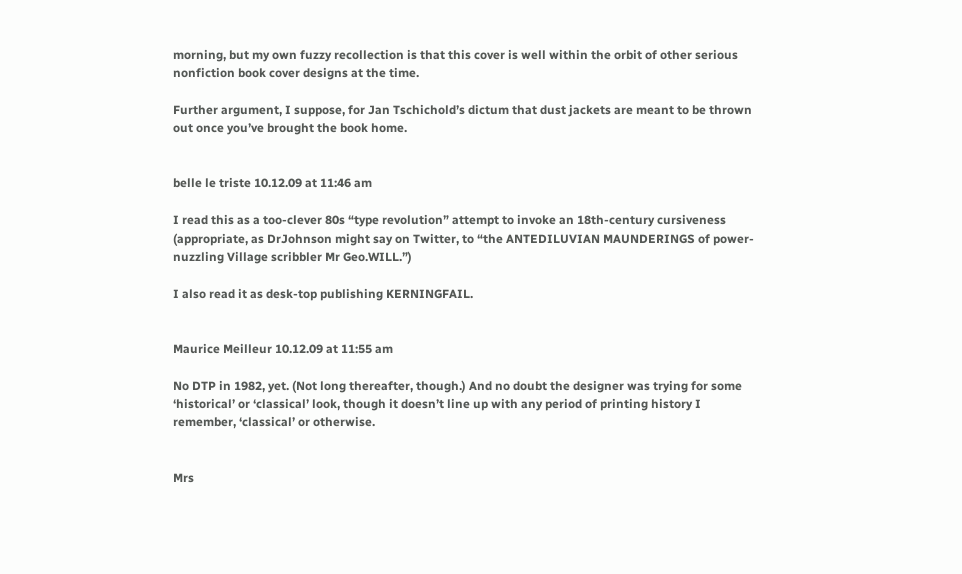morning, but my own fuzzy recollection is that this cover is well within the orbit of other serious nonfiction book cover designs at the time.

Further argument, I suppose, for Jan Tschichold’s dictum that dust jackets are meant to be thrown out once you’ve brought the book home.


belle le triste 10.12.09 at 11:46 am

I read this as a too-clever 80s “type revolution” attempt to invoke an 18th-century cursiveness (appropriate, as DrJohnson might say on Twitter, to “the ANTEDILUVIAN MAUNDERINGS of power-nuzzling Village scribbler Mr Geo.WILL.”)

I also read it as desk-top publishing KERNINGFAIL.


Maurice Meilleur 10.12.09 at 11:55 am

No DTP in 1982, yet. (Not long thereafter, though.) And no doubt the designer was trying for some ‘historical’ or ‘classical’ look, though it doesn’t line up with any period of printing history I remember, ‘classical’ or otherwise.


Mrs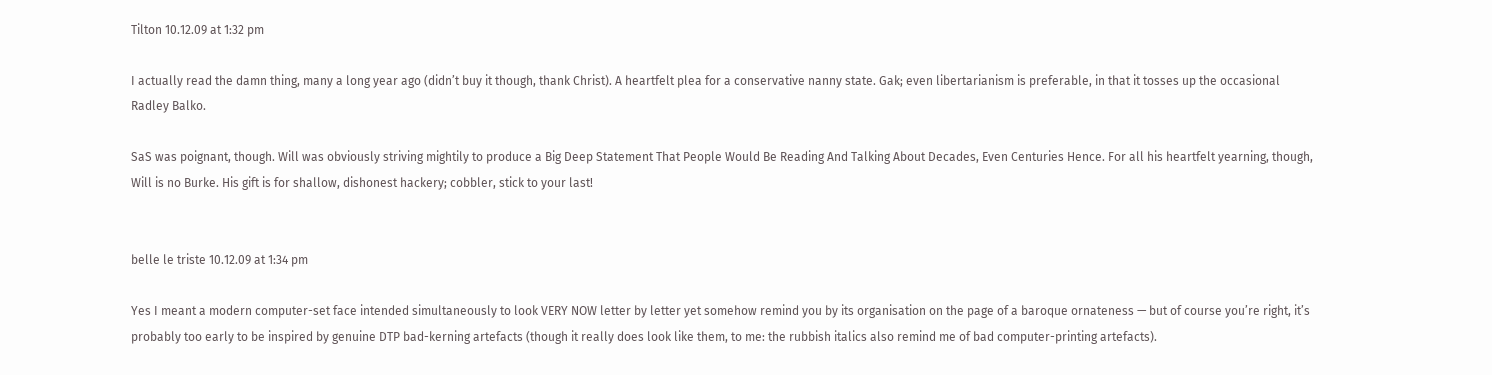Tilton 10.12.09 at 1:32 pm

I actually read the damn thing, many a long year ago (didn’t buy it though, thank Christ). A heartfelt plea for a conservative nanny state. Gak; even libertarianism is preferable, in that it tosses up the occasional Radley Balko.

SaS was poignant, though. Will was obviously striving mightily to produce a Big Deep Statement That People Would Be Reading And Talking About Decades, Even Centuries Hence. For all his heartfelt yearning, though, Will is no Burke. His gift is for shallow, dishonest hackery; cobbler, stick to your last!


belle le triste 10.12.09 at 1:34 pm

Yes I meant a modern computer-set face intended simultaneously to look VERY NOW letter by letter yet somehow remind you by its organisation on the page of a baroque ornateness — but of course you’re right, it’s probably too early to be inspired by genuine DTP bad-kerning artefacts (though it really does look like them, to me: the rubbish italics also remind me of bad computer-printing artefacts).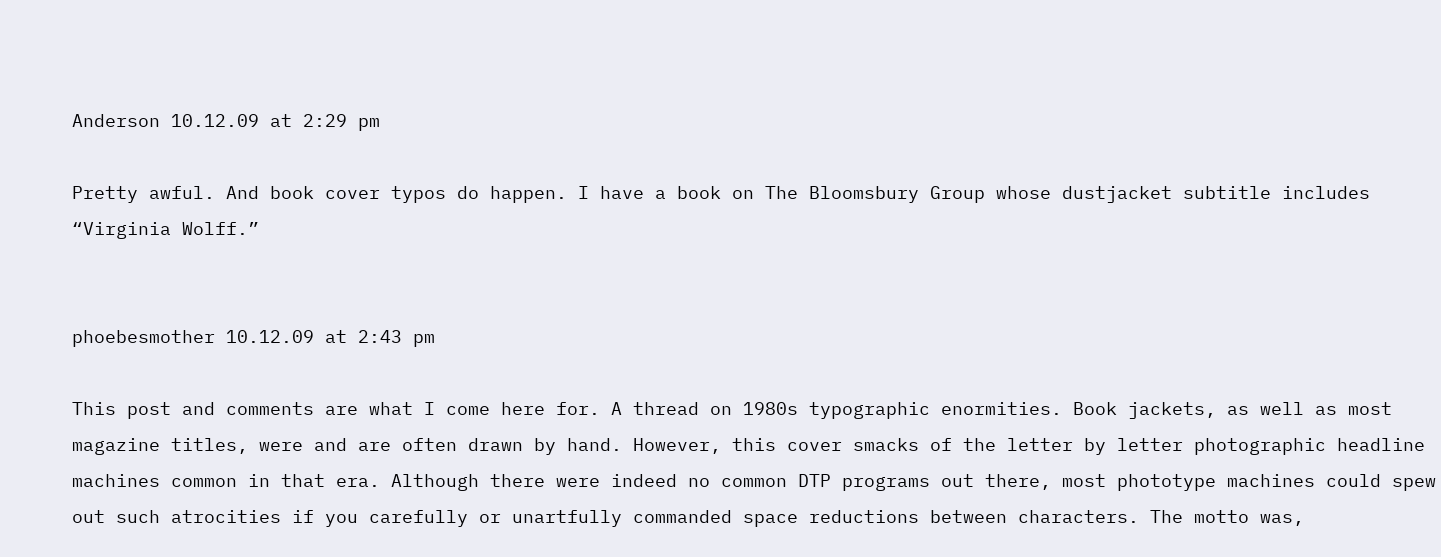Anderson 10.12.09 at 2:29 pm

Pretty awful. And book cover typos do happen. I have a book on The Bloomsbury Group whose dustjacket subtitle includes “Virginia Wolff.”


phoebesmother 10.12.09 at 2:43 pm

This post and comments are what I come here for. A thread on 1980s typographic enormities. Book jackets, as well as most magazine titles, were and are often drawn by hand. However, this cover smacks of the letter by letter photographic headline machines common in that era. Although there were indeed no common DTP programs out there, most phototype machines could spew out such atrocities if you carefully or unartfully commanded space reductions between characters. The motto was,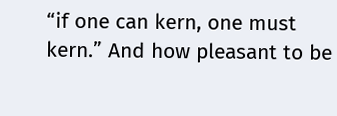“if one can kern, one must kern.” And how pleasant to be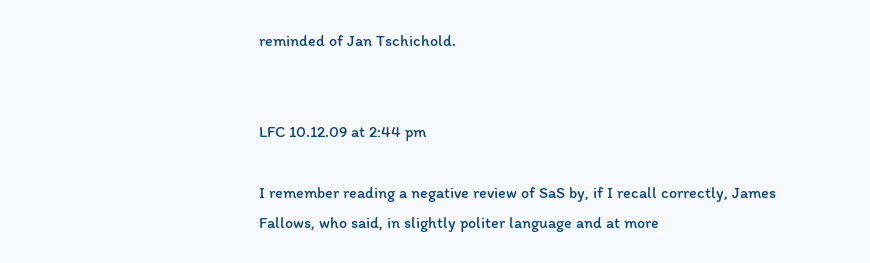reminded of Jan Tschichold.


LFC 10.12.09 at 2:44 pm

I remember reading a negative review of SaS by, if I recall correctly, James Fallows, who said, in slightly politer language and at more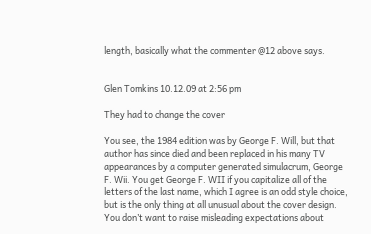length, basically what the commenter @12 above says.


Glen Tomkins 10.12.09 at 2:56 pm

They had to change the cover

You see, the 1984 edition was by George F. Will, but that author has since died and been replaced in his many TV appearances by a computer generated simulacrum, George F. Wii. You get George F. WII if you capitalize all of the letters of the last name, which I agree is an odd style choice, but is the only thing at all unusual about the cover design. You don’t want to raise misleading expectations about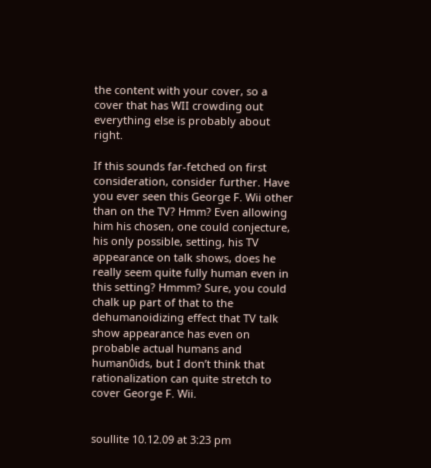the content with your cover, so a cover that has WII crowding out everything else is probably about right.

If this sounds far-fetched on first consideration, consider further. Have you ever seen this George F. Wii other than on the TV? Hmm? Even allowing him his chosen, one could conjecture, his only possible, setting, his TV appearance on talk shows, does he really seem quite fully human even in this setting? Hmmm? Sure, you could chalk up part of that to the dehumanoidizing effect that TV talk show appearance has even on probable actual humans and human0ids, but I don’t think that rationalization can quite stretch to cover George F. Wii.


soullite 10.12.09 at 3:23 pm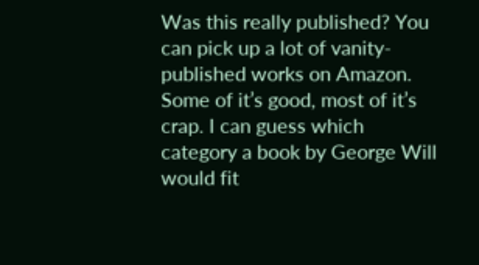Was this really published? You can pick up a lot of vanity-published works on Amazon. Some of it’s good, most of it’s crap. I can guess which category a book by George Will would fit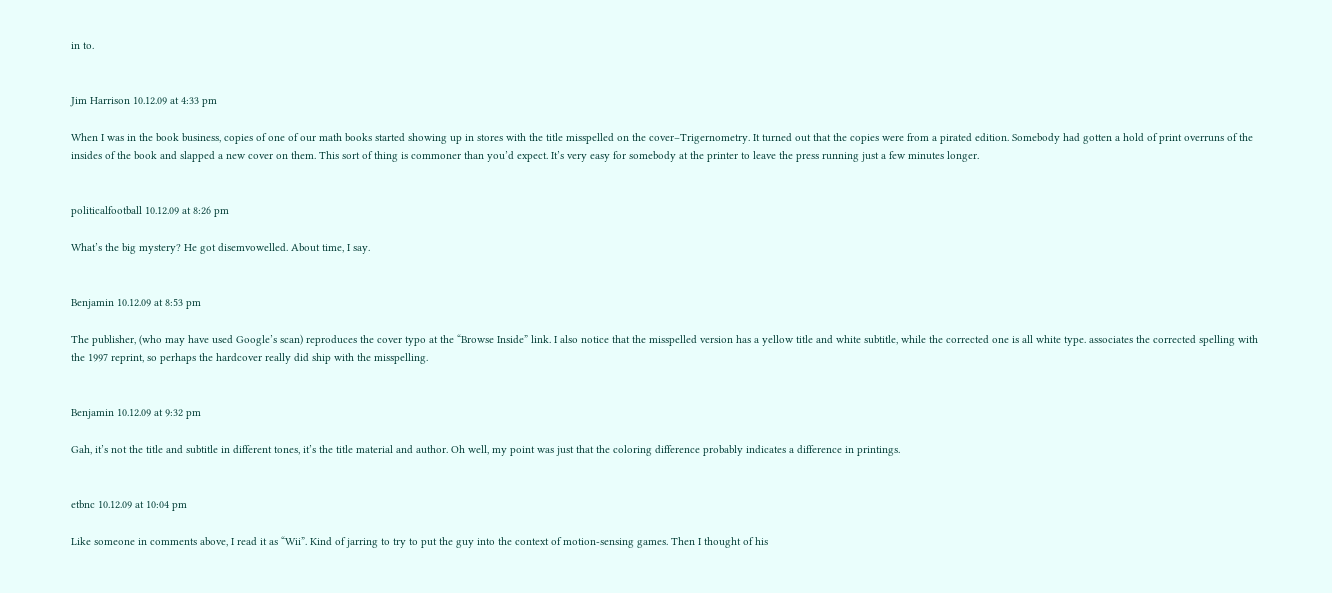in to.


Jim Harrison 10.12.09 at 4:33 pm

When I was in the book business, copies of one of our math books started showing up in stores with the title misspelled on the cover–Trigernometry. It turned out that the copies were from a pirated edition. Somebody had gotten a hold of print overruns of the insides of the book and slapped a new cover on them. This sort of thing is commoner than you’d expect. It’s very easy for somebody at the printer to leave the press running just a few minutes longer.


politicalfootball 10.12.09 at 8:26 pm

What’s the big mystery? He got disemvowelled. About time, I say.


Benjamin 10.12.09 at 8:53 pm

The publisher, (who may have used Google’s scan) reproduces the cover typo at the “Browse Inside” link. I also notice that the misspelled version has a yellow title and white subtitle, while the corrected one is all white type. associates the corrected spelling with the 1997 reprint, so perhaps the hardcover really did ship with the misspelling.


Benjamin 10.12.09 at 9:32 pm

Gah, it’s not the title and subtitle in different tones, it’s the title material and author. Oh well, my point was just that the coloring difference probably indicates a difference in printings.


etbnc 10.12.09 at 10:04 pm

Like someone in comments above, I read it as “Wii”. Kind of jarring to try to put the guy into the context of motion-sensing games. Then I thought of his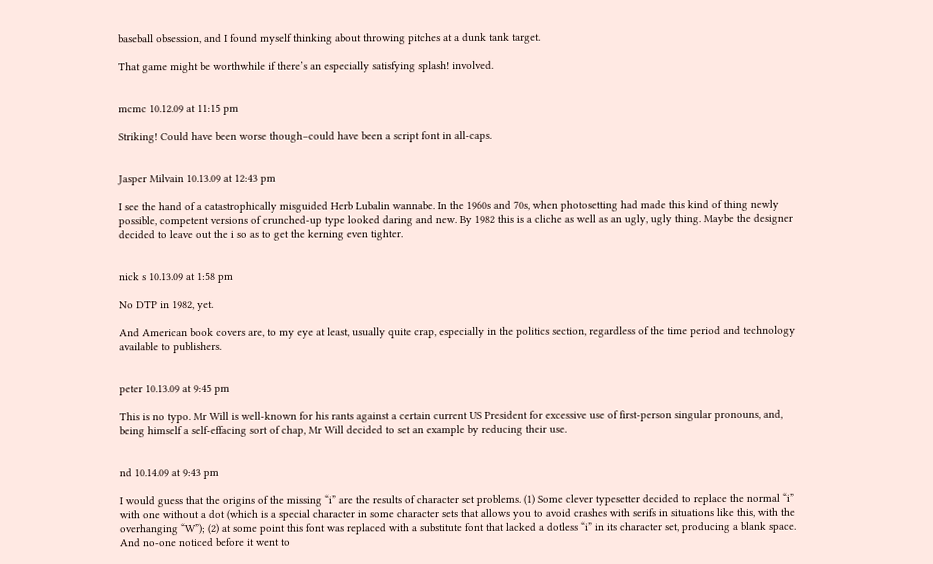baseball obsession, and I found myself thinking about throwing pitches at a dunk tank target.

That game might be worthwhile if there’s an especially satisfying splash! involved.


mcmc 10.12.09 at 11:15 pm

Striking! Could have been worse though–could have been a script font in all-caps.


Jasper Milvain 10.13.09 at 12:43 pm

I see the hand of a catastrophically misguided Herb Lubalin wannabe. In the 1960s and 70s, when photosetting had made this kind of thing newly possible, competent versions of crunched-up type looked daring and new. By 1982 this is a cliche as well as an ugly, ugly thing. Maybe the designer decided to leave out the i so as to get the kerning even tighter.


nick s 10.13.09 at 1:58 pm

No DTP in 1982, yet.

And American book covers are, to my eye at least, usually quite crap, especially in the politics section, regardless of the time period and technology available to publishers.


peter 10.13.09 at 9:45 pm

This is no typo. Mr Will is well-known for his rants against a certain current US President for excessive use of first-person singular pronouns, and, being himself a self-effacing sort of chap, Mr Will decided to set an example by reducing their use.


nd 10.14.09 at 9:43 pm

I would guess that the origins of the missing “i” are the results of character set problems. (1) Some clever typesetter decided to replace the normal “i” with one without a dot (which is a special character in some character sets that allows you to avoid crashes with serifs in situations like this, with the overhanging “W”); (2) at some point this font was replaced with a substitute font that lacked a dotless “i” in its character set, producing a blank space. And no-one noticed before it went to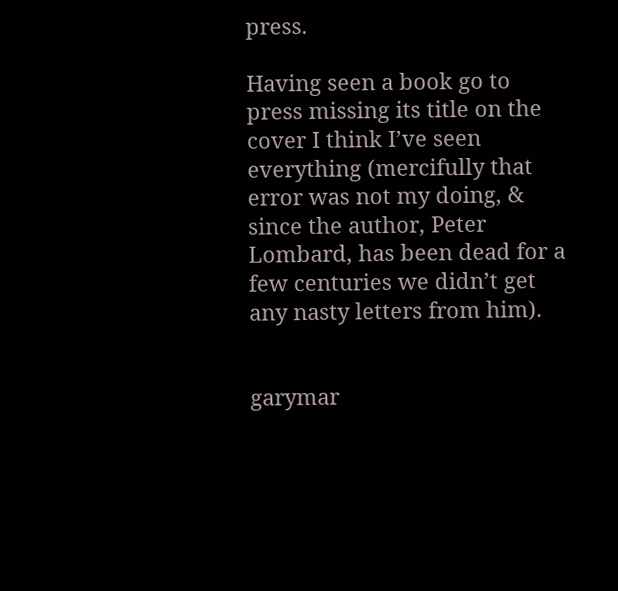press.

Having seen a book go to press missing its title on the cover I think I’ve seen everything (mercifully that error was not my doing, & since the author, Peter Lombard, has been dead for a few centuries we didn’t get any nasty letters from him).


garymar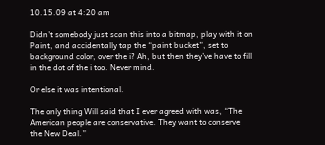10.15.09 at 4:20 am

Didn’t somebody just scan this into a bitmap, play with it on Paint, and accidentally tap the “paint bucket”, set to background color, over the i? Ah, but then they’ve have to fill in the dot of the i too. Never mind.

Or else it was intentional.

The only thing Will said that I ever agreed with was, “The American people are conservative. They want to conserve the New Deal.”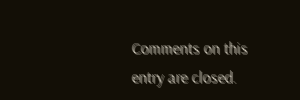Comments on this entry are closed.